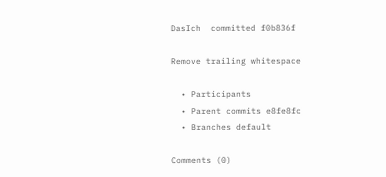DasIch  committed f0b836f

Remove trailing whitespace

  • Participants
  • Parent commits e8fe8fc
  • Branches default

Comments (0)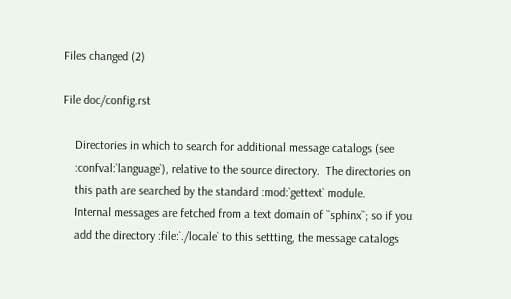Files changed (2)

File doc/config.rst

    Directories in which to search for additional message catalogs (see
    :confval:`language`), relative to the source directory.  The directories on
    this path are searched by the standard :mod:`gettext` module.
    Internal messages are fetched from a text domain of ``sphinx``; so if you
    add the directory :file:`./locale` to this settting, the message catalogs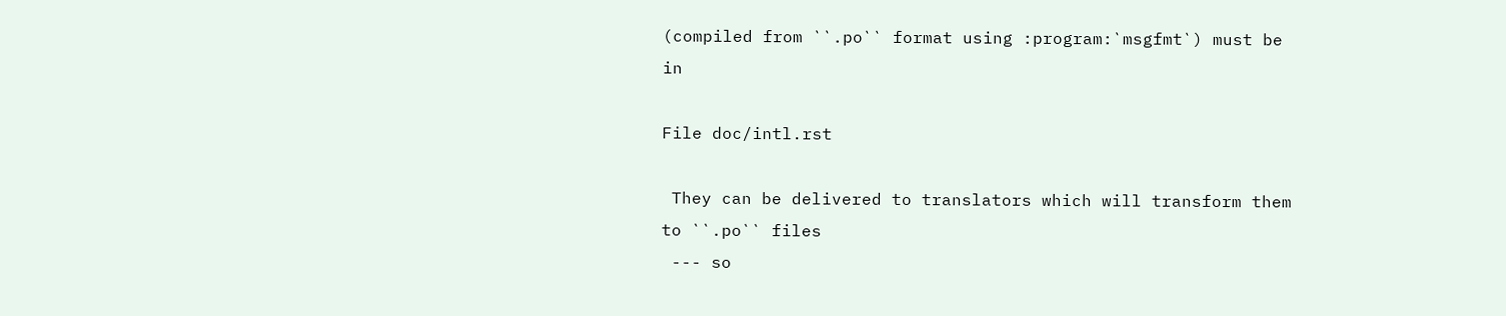(compiled from ``.po`` format using :program:`msgfmt`) must be in

File doc/intl.rst

 They can be delivered to translators which will transform them to ``.po`` files
 --- so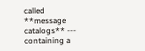called **message catalogs** --- containing a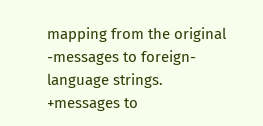mapping from the original
-messages to foreign-language strings.
+messages to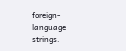foreign-language strings.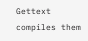Gettext compiles them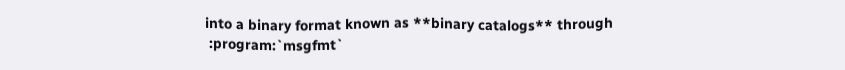into a binary format known as **binary catalogs** through
 :program:`msgfmt`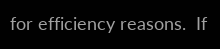for efficiency reasons.  If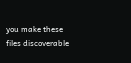you make these files discoverable